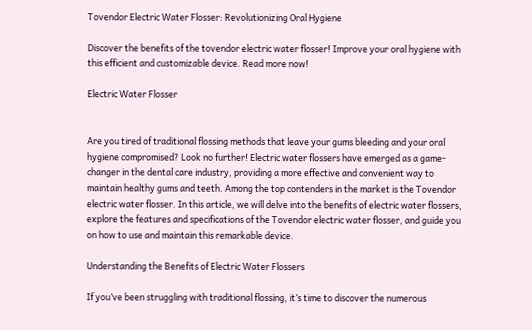Tovendor Electric Water Flosser: Revolutionizing Oral Hygiene

Discover the benefits of the tovendor electric water flosser! Improve your oral hygiene with this efficient and customizable device. Read more now!

Electric Water Flosser


Are you tired of traditional flossing methods that leave your gums bleeding and your oral hygiene compromised? Look no further! Electric water flossers have emerged as a game-changer in the dental care industry, providing a more effective and convenient way to maintain healthy gums and teeth. Among the top contenders in the market is the Tovendor electric water flosser. In this article, we will delve into the benefits of electric water flossers, explore the features and specifications of the Tovendor electric water flosser, and guide you on how to use and maintain this remarkable device.

Understanding the Benefits of Electric Water Flossers

If you’ve been struggling with traditional flossing, it’s time to discover the numerous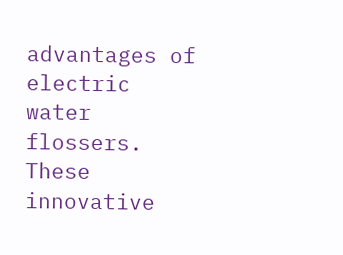advantages of electric water flossers. These innovative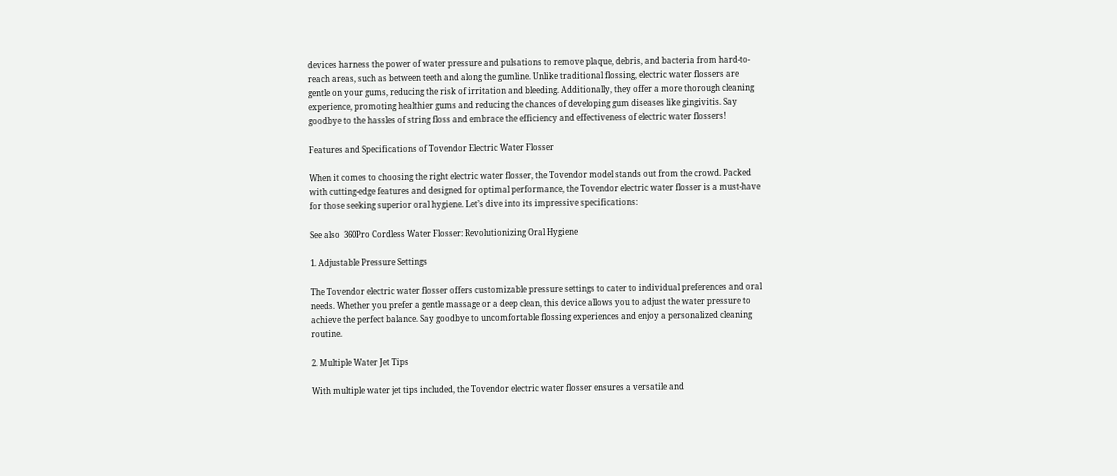devices harness the power of water pressure and pulsations to remove plaque, debris, and bacteria from hard-to-reach areas, such as between teeth and along the gumline. Unlike traditional flossing, electric water flossers are gentle on your gums, reducing the risk of irritation and bleeding. Additionally, they offer a more thorough cleaning experience, promoting healthier gums and reducing the chances of developing gum diseases like gingivitis. Say goodbye to the hassles of string floss and embrace the efficiency and effectiveness of electric water flossers!

Features and Specifications of Tovendor Electric Water Flosser

When it comes to choosing the right electric water flosser, the Tovendor model stands out from the crowd. Packed with cutting-edge features and designed for optimal performance, the Tovendor electric water flosser is a must-have for those seeking superior oral hygiene. Let’s dive into its impressive specifications:

See also  360Pro Cordless Water Flosser: Revolutionizing Oral Hygiene

1. Adjustable Pressure Settings

The Tovendor electric water flosser offers customizable pressure settings to cater to individual preferences and oral needs. Whether you prefer a gentle massage or a deep clean, this device allows you to adjust the water pressure to achieve the perfect balance. Say goodbye to uncomfortable flossing experiences and enjoy a personalized cleaning routine.

2. Multiple Water Jet Tips

With multiple water jet tips included, the Tovendor electric water flosser ensures a versatile and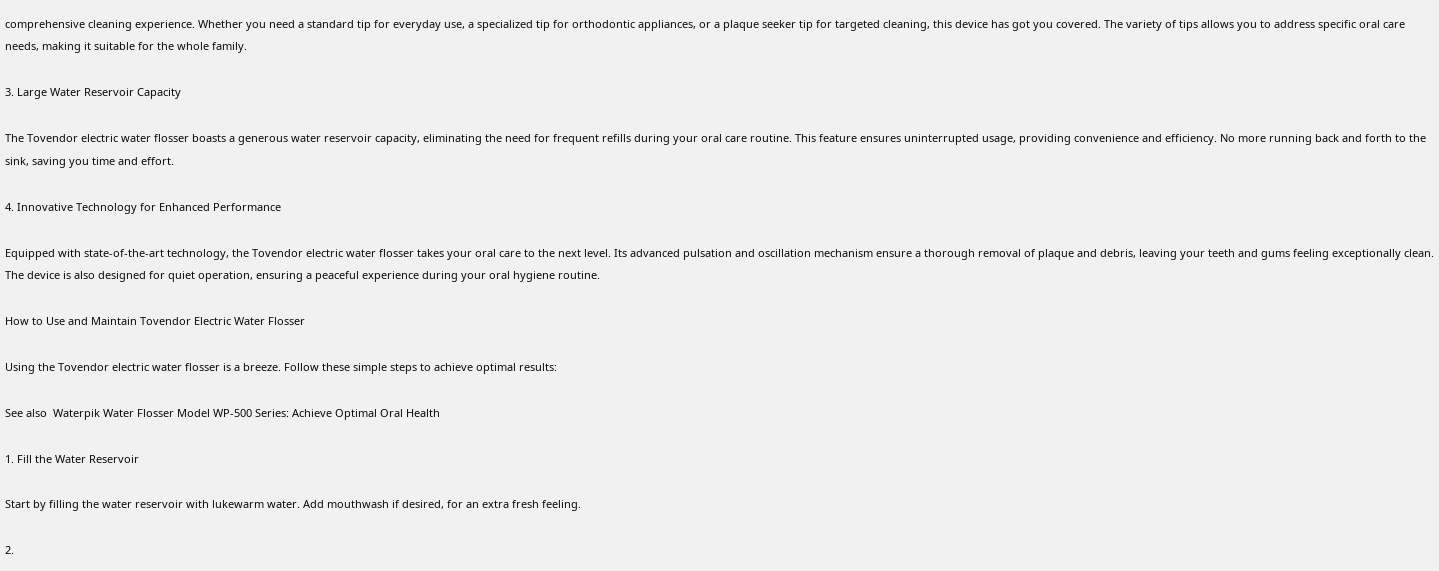comprehensive cleaning experience. Whether you need a standard tip for everyday use, a specialized tip for orthodontic appliances, or a plaque seeker tip for targeted cleaning, this device has got you covered. The variety of tips allows you to address specific oral care needs, making it suitable for the whole family.

3. Large Water Reservoir Capacity

The Tovendor electric water flosser boasts a generous water reservoir capacity, eliminating the need for frequent refills during your oral care routine. This feature ensures uninterrupted usage, providing convenience and efficiency. No more running back and forth to the sink, saving you time and effort.

4. Innovative Technology for Enhanced Performance

Equipped with state-of-the-art technology, the Tovendor electric water flosser takes your oral care to the next level. Its advanced pulsation and oscillation mechanism ensure a thorough removal of plaque and debris, leaving your teeth and gums feeling exceptionally clean. The device is also designed for quiet operation, ensuring a peaceful experience during your oral hygiene routine.

How to Use and Maintain Tovendor Electric Water Flosser

Using the Tovendor electric water flosser is a breeze. Follow these simple steps to achieve optimal results:

See also  Waterpik Water Flosser Model WP-500 Series: Achieve Optimal Oral Health

1. Fill the Water Reservoir

Start by filling the water reservoir with lukewarm water. Add mouthwash if desired, for an extra fresh feeling.

2.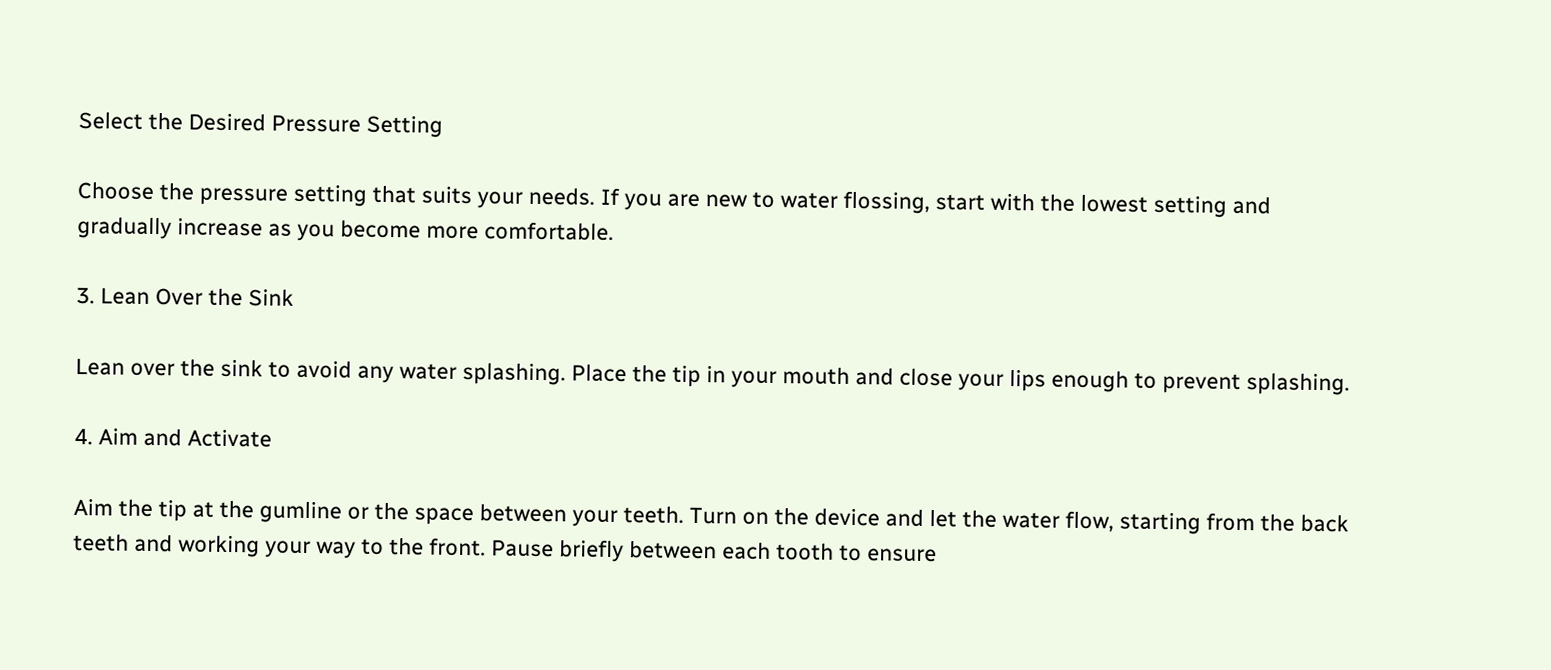Select the Desired Pressure Setting

Choose the pressure setting that suits your needs. If you are new to water flossing, start with the lowest setting and gradually increase as you become more comfortable.

3. Lean Over the Sink

Lean over the sink to avoid any water splashing. Place the tip in your mouth and close your lips enough to prevent splashing.

4. Aim and Activate

Aim the tip at the gumline or the space between your teeth. Turn on the device and let the water flow, starting from the back teeth and working your way to the front. Pause briefly between each tooth to ensure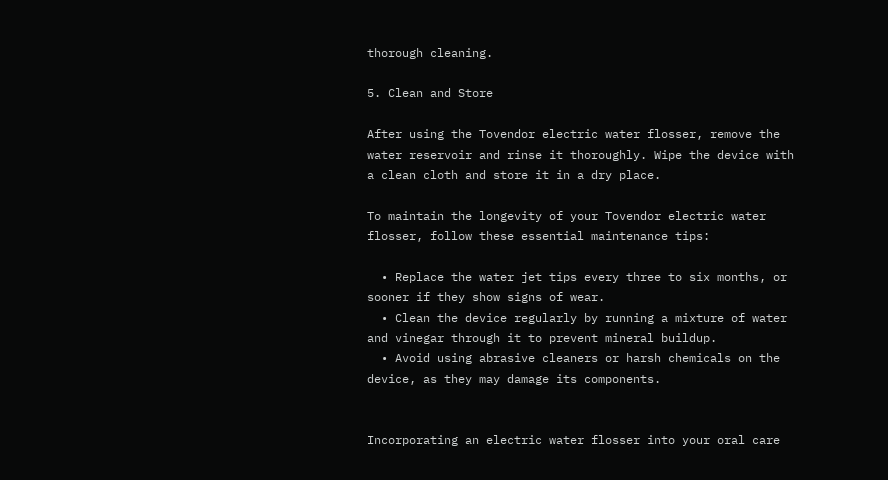thorough cleaning.

5. Clean and Store

After using the Tovendor electric water flosser, remove the water reservoir and rinse it thoroughly. Wipe the device with a clean cloth and store it in a dry place.

To maintain the longevity of your Tovendor electric water flosser, follow these essential maintenance tips:

  • Replace the water jet tips every three to six months, or sooner if they show signs of wear.
  • Clean the device regularly by running a mixture of water and vinegar through it to prevent mineral buildup.
  • Avoid using abrasive cleaners or harsh chemicals on the device, as they may damage its components.


Incorporating an electric water flosser into your oral care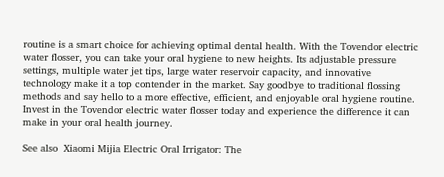routine is a smart choice for achieving optimal dental health. With the Tovendor electric water flosser, you can take your oral hygiene to new heights. Its adjustable pressure settings, multiple water jet tips, large water reservoir capacity, and innovative technology make it a top contender in the market. Say goodbye to traditional flossing methods and say hello to a more effective, efficient, and enjoyable oral hygiene routine. Invest in the Tovendor electric water flosser today and experience the difference it can make in your oral health journey.

See also  Xiaomi Mijia Electric Oral Irrigator: The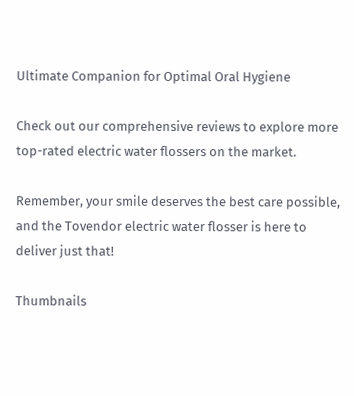Ultimate Companion for Optimal Oral Hygiene

Check out our comprehensive reviews to explore more top-rated electric water flossers on the market.

Remember, your smile deserves the best care possible, and the Tovendor electric water flosser is here to deliver just that!

Thumbnails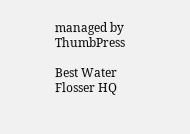managed by ThumbPress

Best Water Flosser HQ